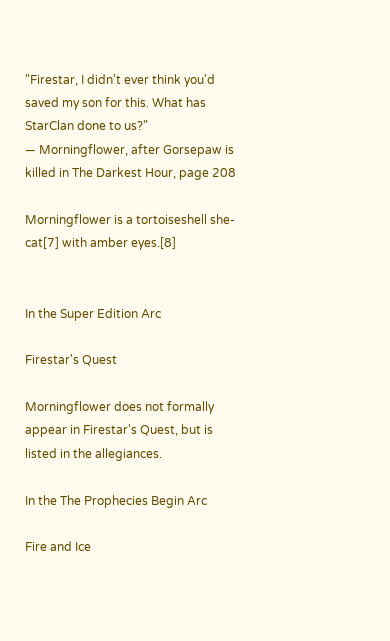"Firestar, I didn't ever think you'd saved my son for this. What has StarClan done to us?"
— Morningflower, after Gorsepaw is killed in The Darkest Hour, page 208

Morningflower is a tortoiseshell she-cat[7] with amber eyes.[8]


In the Super Edition Arc

Firestar's Quest

Morningflower does not formally appear in Firestar's Quest, but is listed in the allegiances.

In the The Prophecies Begin Arc

Fire and Ice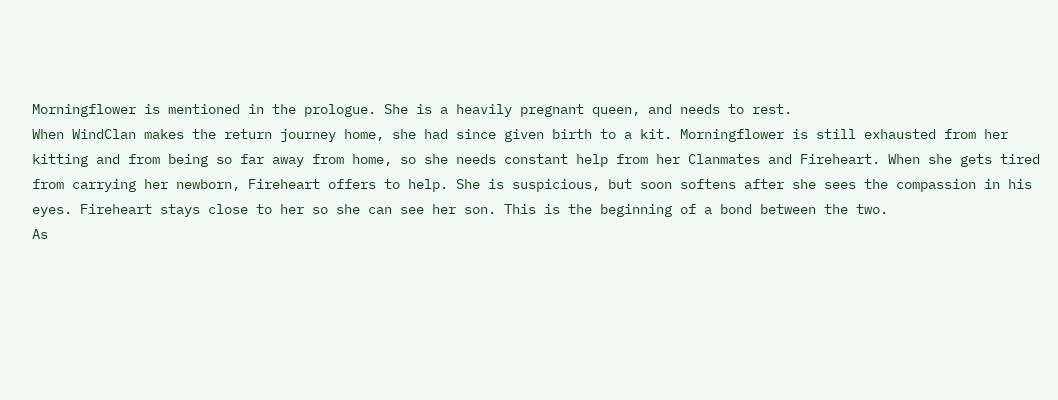Morningflower is mentioned in the prologue. She is a heavily pregnant queen, and needs to rest.
When WindClan makes the return journey home, she had since given birth to a kit. Morningflower is still exhausted from her kitting and from being so far away from home, so she needs constant help from her Clanmates and Fireheart. When she gets tired from carrying her newborn, Fireheart offers to help. She is suspicious, but soon softens after she sees the compassion in his eyes. Fireheart stays close to her so she can see her son. This is the beginning of a bond between the two.
As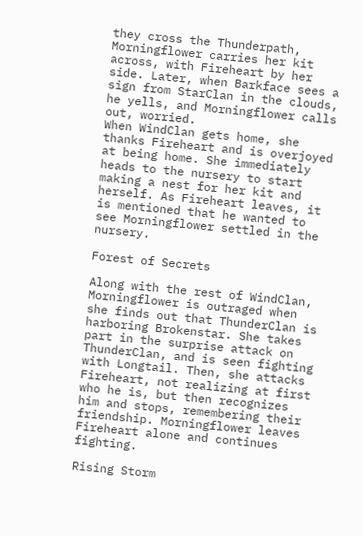they cross the Thunderpath, Morningflower carries her kit across, with Fireheart by her side. Later, when Barkface sees a sign from StarClan in the clouds, he yells, and Morningflower calls out, worried.
When WindClan gets home, she thanks Fireheart and is overjoyed at being home. She immediately heads to the nursery to start making a nest for her kit and herself. As Fireheart leaves, it is mentioned that he wanted to see Morningflower settled in the nursery.

Forest of Secrets

Along with the rest of WindClan, Morningflower is outraged when she finds out that ThunderClan is harboring Brokenstar. She takes part in the surprise attack on ThunderClan, and is seen fighting with Longtail. Then, she attacks Fireheart, not realizing at first who he is, but then recognizes him and stops, remembering their friendship. Morningflower leaves Fireheart alone and continues fighting.

Rising Storm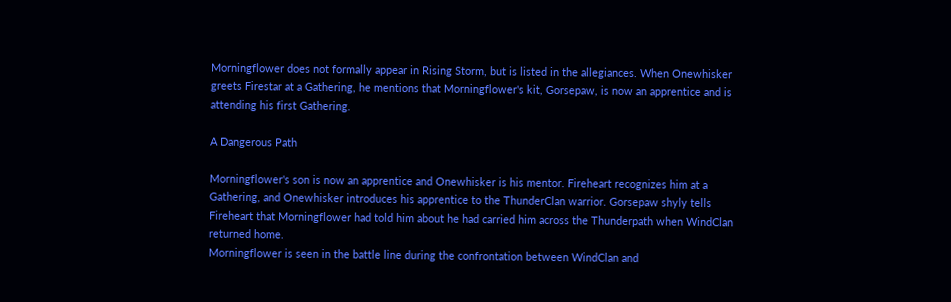Morningflower does not formally appear in Rising Storm, but is listed in the allegiances. When Onewhisker greets Firestar at a Gathering, he mentions that Morningflower's kit, Gorsepaw, is now an apprentice and is attending his first Gathering.

A Dangerous Path

Morningflower's son is now an apprentice and Onewhisker is his mentor. Fireheart recognizes him at a Gathering, and Onewhisker introduces his apprentice to the ThunderClan warrior. Gorsepaw shyly tells Fireheart that Morningflower had told him about he had carried him across the Thunderpath when WindClan returned home.
Morningflower is seen in the battle line during the confrontation between WindClan and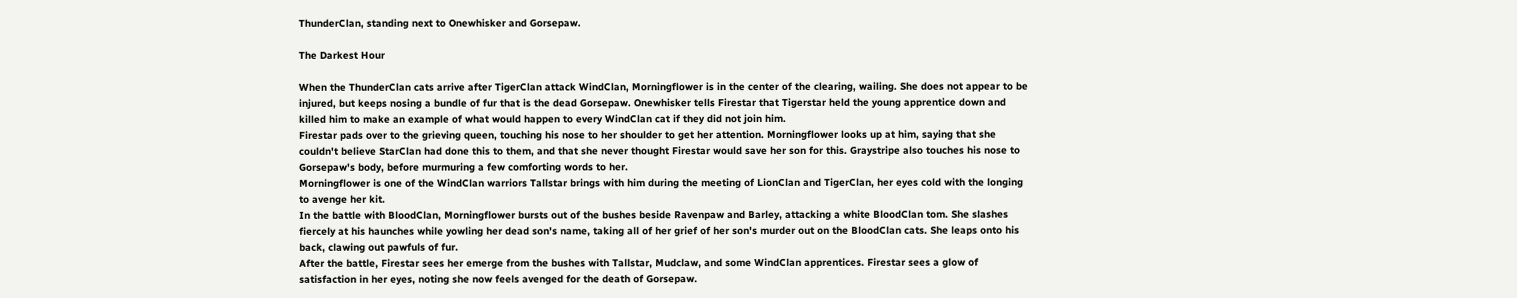ThunderClan, standing next to Onewhisker and Gorsepaw.

The Darkest Hour

When the ThunderClan cats arrive after TigerClan attack WindClan, Morningflower is in the center of the clearing, wailing. She does not appear to be injured, but keeps nosing a bundle of fur that is the dead Gorsepaw. Onewhisker tells Firestar that Tigerstar held the young apprentice down and killed him to make an example of what would happen to every WindClan cat if they did not join him.
Firestar pads over to the grieving queen, touching his nose to her shoulder to get her attention. Morningflower looks up at him, saying that she couldn't believe StarClan had done this to them, and that she never thought Firestar would save her son for this. Graystripe also touches his nose to Gorsepaw's body, before murmuring a few comforting words to her.
Morningflower is one of the WindClan warriors Tallstar brings with him during the meeting of LionClan and TigerClan, her eyes cold with the longing to avenge her kit.
In the battle with BloodClan, Morningflower bursts out of the bushes beside Ravenpaw and Barley, attacking a white BloodClan tom. She slashes fiercely at his haunches while yowling her dead son's name, taking all of her grief of her son's murder out on the BloodClan cats. She leaps onto his back, clawing out pawfuls of fur.
After the battle, Firestar sees her emerge from the bushes with Tallstar, Mudclaw, and some WindClan apprentices. Firestar sees a glow of satisfaction in her eyes, noting she now feels avenged for the death of Gorsepaw.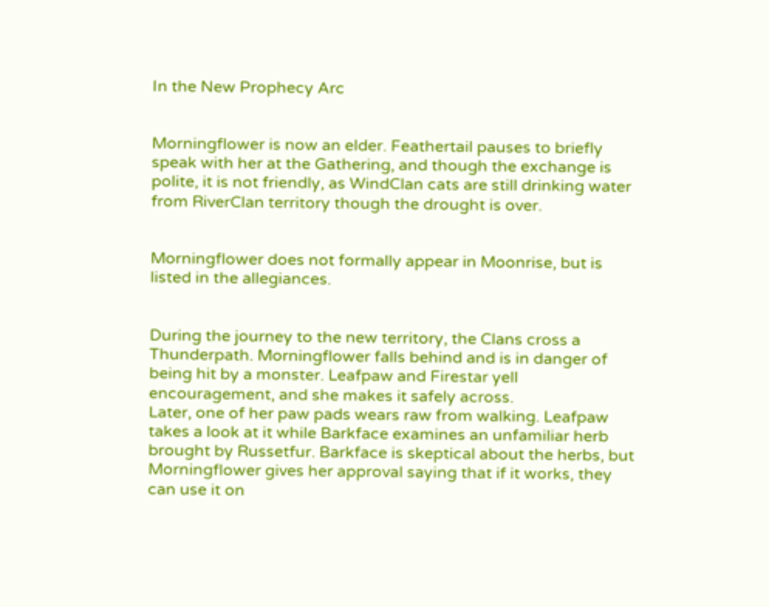In the New Prophecy Arc


Morningflower is now an elder. Feathertail pauses to briefly speak with her at the Gathering, and though the exchange is polite, it is not friendly, as WindClan cats are still drinking water from RiverClan territory though the drought is over.


Morningflower does not formally appear in Moonrise, but is listed in the allegiances.


During the journey to the new territory, the Clans cross a Thunderpath. Morningflower falls behind and is in danger of being hit by a monster. Leafpaw and Firestar yell encouragement, and she makes it safely across.
Later, one of her paw pads wears raw from walking. Leafpaw takes a look at it while Barkface examines an unfamiliar herb brought by Russetfur. Barkface is skeptical about the herbs, but Morningflower gives her approval saying that if it works, they can use it on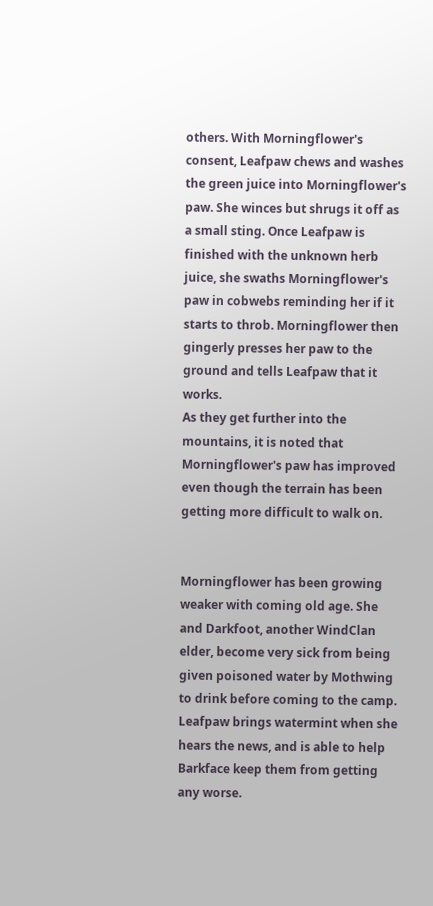others. With Morningflower's consent, Leafpaw chews and washes the green juice into Morningflower's paw. She winces but shrugs it off as a small sting. Once Leafpaw is finished with the unknown herb juice, she swaths Morningflower's paw in cobwebs reminding her if it starts to throb. Morningflower then gingerly presses her paw to the ground and tells Leafpaw that it works.
As they get further into the mountains, it is noted that Morningflower's paw has improved even though the terrain has been getting more difficult to walk on.


Morningflower has been growing weaker with coming old age. She and Darkfoot, another WindClan elder, become very sick from being given poisoned water by Mothwing to drink before coming to the camp. Leafpaw brings watermint when she hears the news, and is able to help Barkface keep them from getting any worse.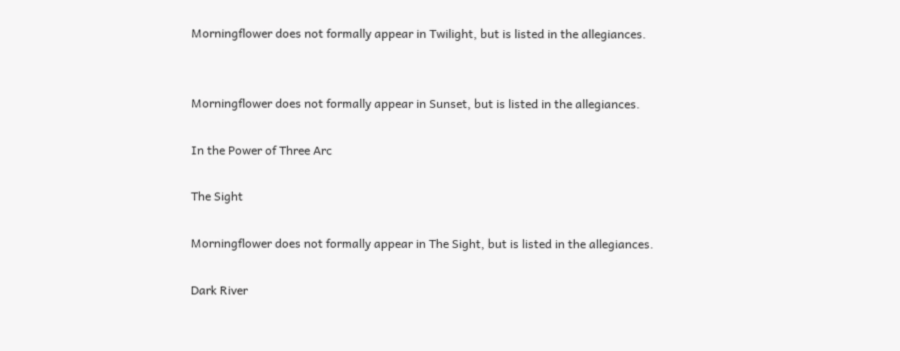Morningflower does not formally appear in Twilight, but is listed in the allegiances.


Morningflower does not formally appear in Sunset, but is listed in the allegiances.

In the Power of Three Arc

The Sight

Morningflower does not formally appear in The Sight, but is listed in the allegiances.

Dark River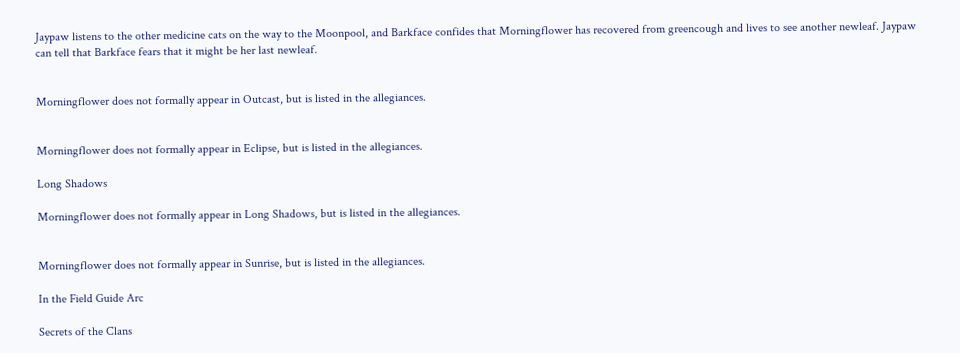Jaypaw listens to the other medicine cats on the way to the Moonpool, and Barkface confides that Morningflower has recovered from greencough and lives to see another newleaf. Jaypaw can tell that Barkface fears that it might be her last newleaf.


Morningflower does not formally appear in Outcast, but is listed in the allegiances.


Morningflower does not formally appear in Eclipse, but is listed in the allegiances.

Long Shadows

Morningflower does not formally appear in Long Shadows, but is listed in the allegiances.


Morningflower does not formally appear in Sunrise, but is listed in the allegiances.

In the Field Guide Arc

Secrets of the Clans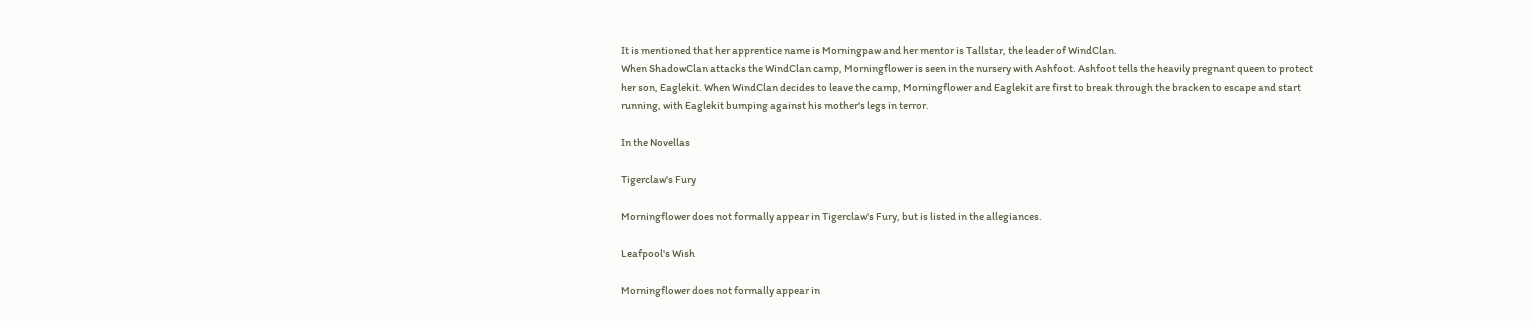It is mentioned that her apprentice name is Morningpaw and her mentor is Tallstar, the leader of WindClan.
When ShadowClan attacks the WindClan camp, Morningflower is seen in the nursery with Ashfoot. Ashfoot tells the heavily pregnant queen to protect her son, Eaglekit. When WindClan decides to leave the camp, Morningflower and Eaglekit are first to break through the bracken to escape and start running, with Eaglekit bumping against his mother's legs in terror.

In the Novellas

Tigerclaw's Fury

Morningflower does not formally appear in Tigerclaw's Fury, but is listed in the allegiances.

Leafpool's Wish

Morningflower does not formally appear in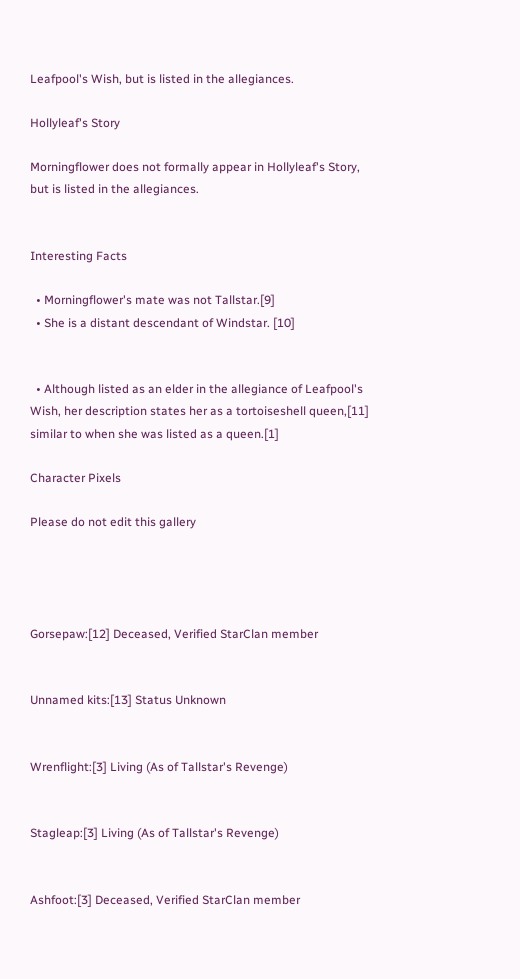Leafpool's Wish, but is listed in the allegiances.

Hollyleaf's Story

Morningflower does not formally appear in Hollyleaf's Story, but is listed in the allegiances.


Interesting Facts

  • Morningflower's mate was not Tallstar.[9]
  • She is a distant descendant of Windstar. [10]


  • Although listed as an elder in the allegiance of Leafpool's Wish, her description states her as a tortoiseshell queen,[11] similar to when she was listed as a queen.[1]

Character Pixels

Please do not edit this gallery




Gorsepaw:[12] Deceased, Verified StarClan member


Unnamed kits:[13] Status Unknown


Wrenflight:[3] Living (As of Tallstar's Revenge)


Stagleap:[3] Living (As of Tallstar's Revenge)


Ashfoot:[3] Deceased, Verified StarClan member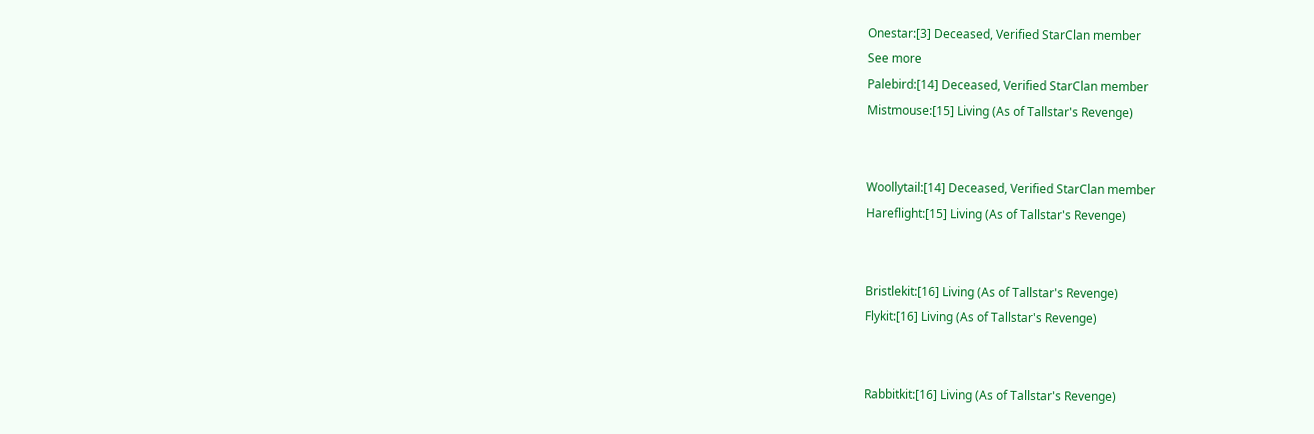Onestar:[3] Deceased, Verified StarClan member
See more
Palebird:[14] Deceased, Verified StarClan member
Mistmouse:[15] Living (As of Tallstar's Revenge)


Woollytail:[14] Deceased, Verified StarClan member
Hareflight:[15] Living (As of Tallstar's Revenge)


Bristlekit:[16] Living (As of Tallstar's Revenge)
Flykit:[16] Living (As of Tallstar's Revenge)


Rabbitkit:[16] Living (As of Tallstar's Revenge)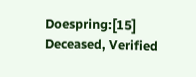Doespring:[15] Deceased, Verified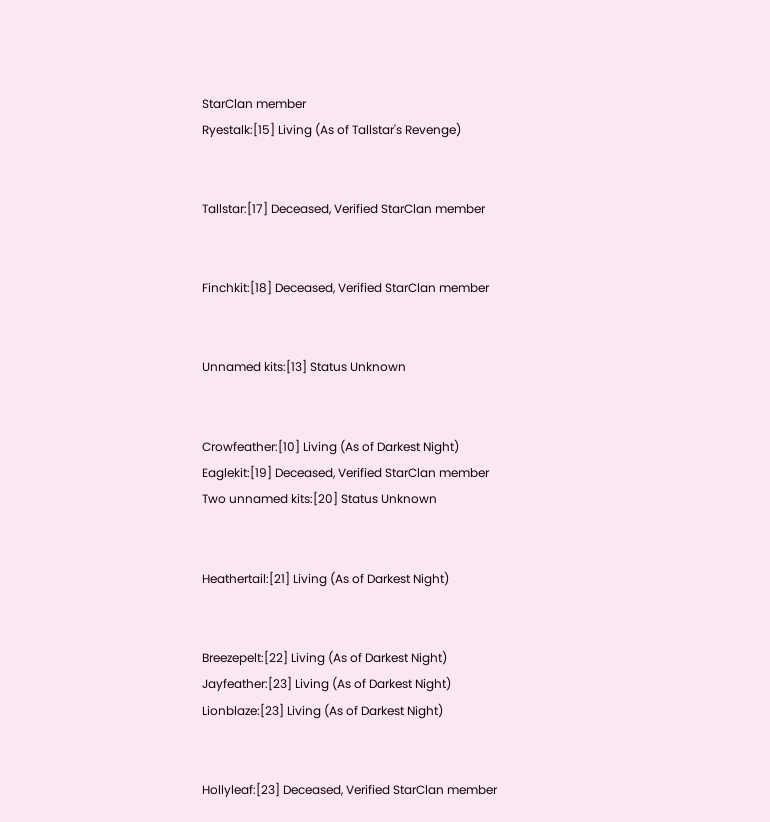StarClan member
Ryestalk:[15] Living (As of Tallstar's Revenge)


Tallstar:[17] Deceased, Verified StarClan member


Finchkit:[18] Deceased, Verified StarClan member


Unnamed kits:[13] Status Unknown


Crowfeather:[10] Living (As of Darkest Night)
Eaglekit:[19] Deceased, Verified StarClan member
Two unnamed kits:[20] Status Unknown


Heathertail:[21] Living (As of Darkest Night)


Breezepelt:[22] Living (As of Darkest Night)
Jayfeather:[23] Living (As of Darkest Night)
Lionblaze:[23] Living (As of Darkest Night)


Hollyleaf:[23] Deceased, Verified StarClan member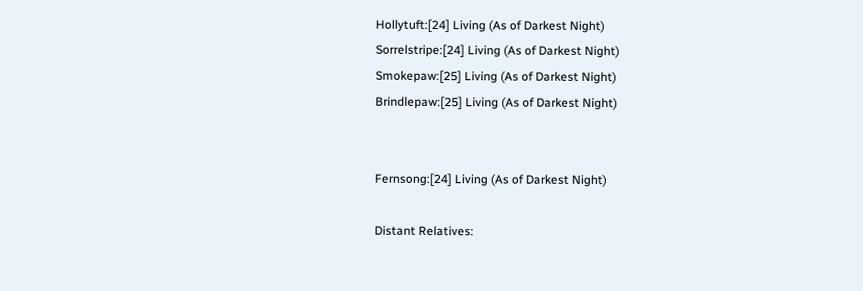Hollytuft:[24] Living (As of Darkest Night)
Sorrelstripe:[24] Living (As of Darkest Night)
Smokepaw:[25] Living (As of Darkest Night)
Brindlepaw:[25] Living (As of Darkest Night)


Fernsong:[24] Living (As of Darkest Night)

Distant Relatives: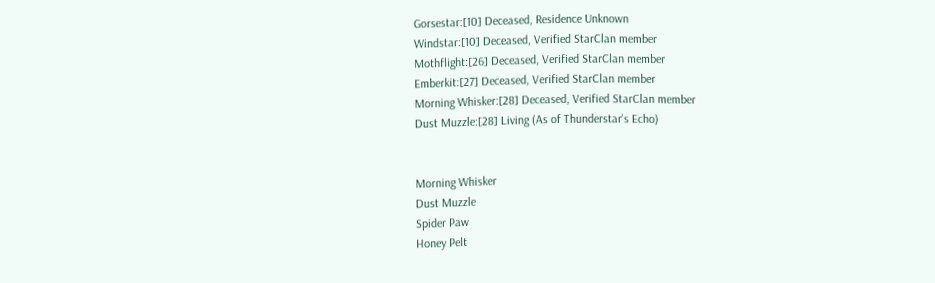Gorsestar:[10] Deceased, Residence Unknown
Windstar:[10] Deceased, Verified StarClan member
Mothflight:[26] Deceased, Verified StarClan member
Emberkit:[27] Deceased, Verified StarClan member
Morning Whisker:[28] Deceased, Verified StarClan member
Dust Muzzle:[28] Living (As of Thunderstar's Echo)


Morning Whisker
Dust Muzzle
Spider Paw
Honey Pelt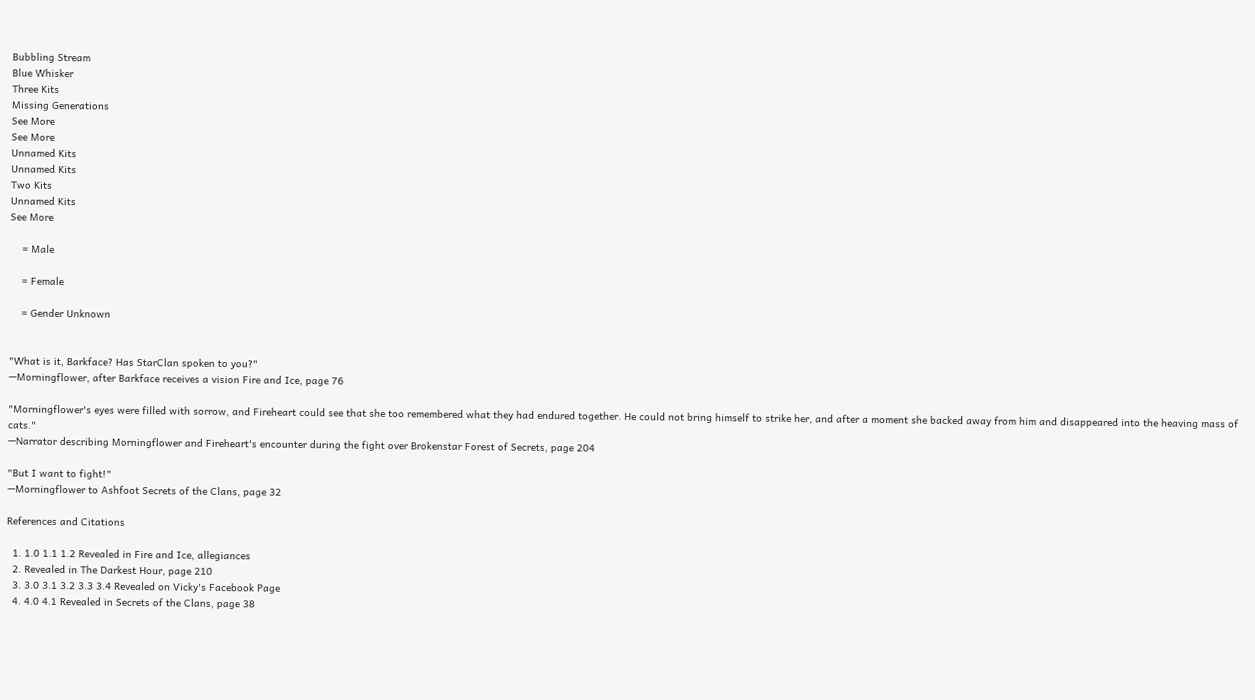Bubbling Stream
Blue Whisker
Three Kits
Missing Generations
See More
See More
Unnamed Kits
Unnamed Kits
Two Kits
Unnamed Kits
See More

    = Male

    = Female

    = Gender Unknown


"What is it, Barkface? Has StarClan spoken to you?"
—Morningflower, after Barkface receives a vision Fire and Ice, page 76

"Morningflower's eyes were filled with sorrow, and Fireheart could see that she too remembered what they had endured together. He could not bring himself to strike her, and after a moment she backed away from him and disappeared into the heaving mass of cats."
—Narrator describing Morningflower and Fireheart's encounter during the fight over Brokenstar Forest of Secrets, page 204

"But I want to fight!"
—Morningflower to Ashfoot Secrets of the Clans, page 32

References and Citations

  1. 1.0 1.1 1.2 Revealed in Fire and Ice, allegiances
  2. Revealed in The Darkest Hour, page 210
  3. 3.0 3.1 3.2 3.3 3.4 Revealed on Vicky's Facebook Page
  4. 4.0 4.1 Revealed in Secrets of the Clans, page 38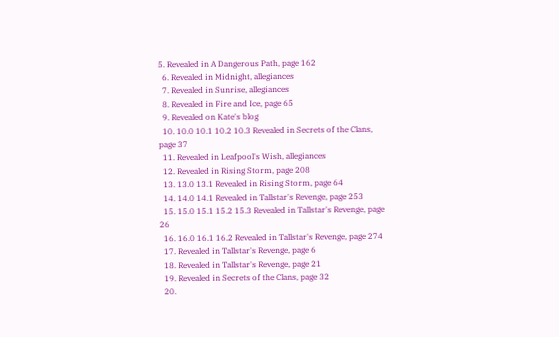5. Revealed in A Dangerous Path, page 162
  6. Revealed in Midnight, allegiances
  7. Revealed in Sunrise, allegiances
  8. Revealed in Fire and Ice, page 65
  9. Revealed on Kate's blog
  10. 10.0 10.1 10.2 10.3 Revealed in Secrets of the Clans, page 37
  11. Revealed in Leafpool's Wish, allegiances
  12. Revealed in Rising Storm, page 208
  13. 13.0 13.1 Revealed in Rising Storm, page 64
  14. 14.0 14.1 Revealed in Tallstar's Revenge, page 253
  15. 15.0 15.1 15.2 15.3 Revealed in Tallstar's Revenge, page 26
  16. 16.0 16.1 16.2 Revealed in Tallstar's Revenge, page 274
  17. Revealed in Tallstar's Revenge, page 6
  18. Revealed in Tallstar's Revenge, page 21
  19. Revealed in Secrets of the Clans, page 32
  20.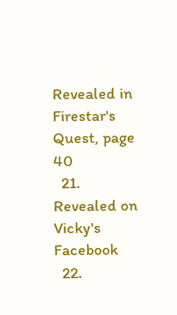Revealed in Firestar's Quest, page 40
  21. Revealed on Vicky's Facebook
  22.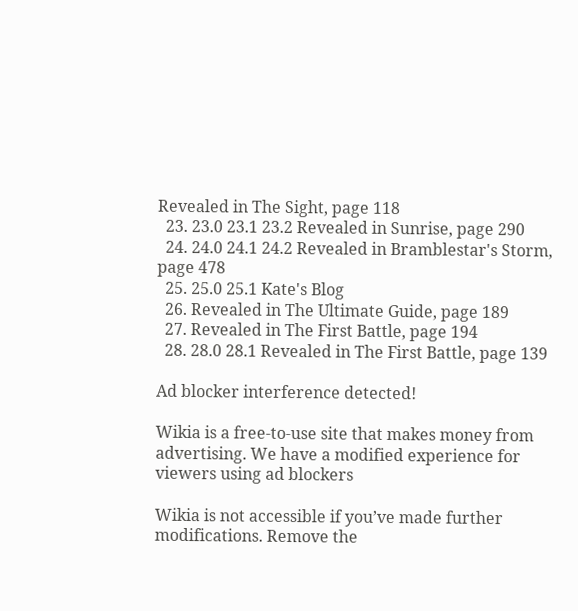Revealed in The Sight, page 118
  23. 23.0 23.1 23.2 Revealed in Sunrise, page 290
  24. 24.0 24.1 24.2 Revealed in Bramblestar's Storm, page 478
  25. 25.0 25.1 Kate's Blog
  26. Revealed in The Ultimate Guide, page 189
  27. Revealed in The First Battle, page 194
  28. 28.0 28.1 Revealed in The First Battle, page 139

Ad blocker interference detected!

Wikia is a free-to-use site that makes money from advertising. We have a modified experience for viewers using ad blockers

Wikia is not accessible if you’ve made further modifications. Remove the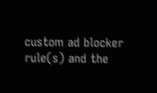custom ad blocker rule(s) and the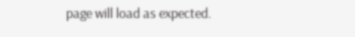page will load as expected.